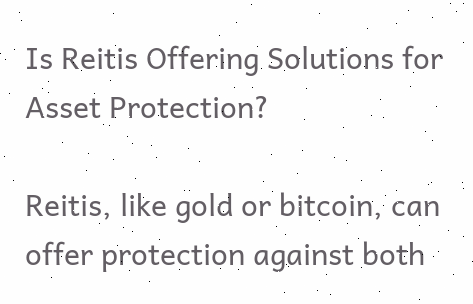Is Reitis Offering Solutions for Asset Protection?

Reitis, like gold or bitcoin, can offer protection against both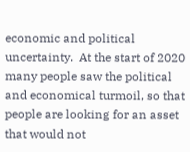economic and political uncertainty.  At the start of 2020 many people saw the political and economical turmoil, so that people are looking for an asset that would not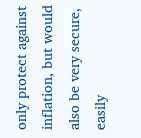only protect against inflation, but would also be very secure, easily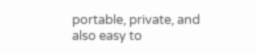portable, private, and also easy to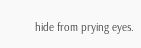hide from prying eyes.